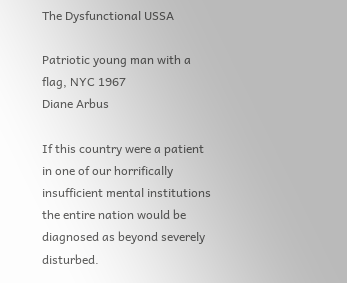The Dysfunctional USSA

Patriotic young man with a flag, NYC 1967
Diane Arbus

If this country were a patient in one of our horrifically insufficient mental institutions the entire nation would be diagnosed as beyond severely disturbed.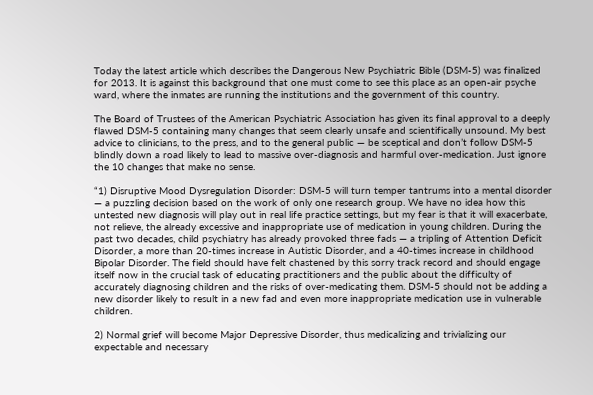Today the latest article which describes the Dangerous New Psychiatric Bible (DSM-5) was finalized for 2013. It is against this background that one must come to see this place as an open-air psyche ward, where the inmates are running the institutions and the government of this country.

The Board of Trustees of the American Psychiatric Association has given its final approval to a deeply flawed DSM-5 containing many changes that seem clearly unsafe and scientifically unsound. My best advice to clinicians, to the press, and to the general public — be sceptical and don’t follow DSM-5 blindly down a road likely to lead to massive over-diagnosis and harmful over-medication. Just ignore the 10 changes that make no sense.

“1) Disruptive Mood Dysregulation Disorder: DSM-5 will turn temper tantrums into a mental disorder — a puzzling decision based on the work of only one research group. We have no idea how this untested new diagnosis will play out in real life practice settings, but my fear is that it will exacerbate, not relieve, the already excessive and inappropriate use of medication in young children. During the past two decades, child psychiatry has already provoked three fads — a tripling of Attention Deficit Disorder, a more than 20-times increase in Autistic Disorder, and a 40-times increase in childhood Bipolar Disorder. The field should have felt chastened by this sorry track record and should engage itself now in the crucial task of educating practitioners and the public about the difficulty of accurately diagnosing children and the risks of over-medicating them. DSM-5 should not be adding a new disorder likely to result in a new fad and even more inappropriate medication use in vulnerable children.

2) Normal grief will become Major Depressive Disorder, thus medicalizing and trivializing our expectable and necessary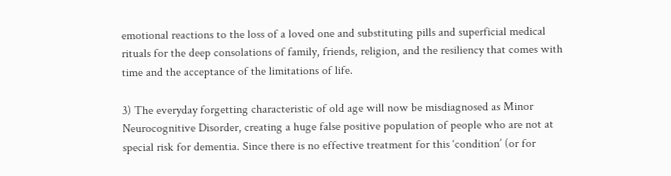emotional reactions to the loss of a loved one and substituting pills and superficial medical rituals for the deep consolations of family, friends, religion, and the resiliency that comes with time and the acceptance of the limitations of life.

3) The everyday forgetting characteristic of old age will now be misdiagnosed as Minor Neurocognitive Disorder, creating a huge false positive population of people who are not at special risk for dementia. Since there is no effective treatment for this ‘condition’ (or for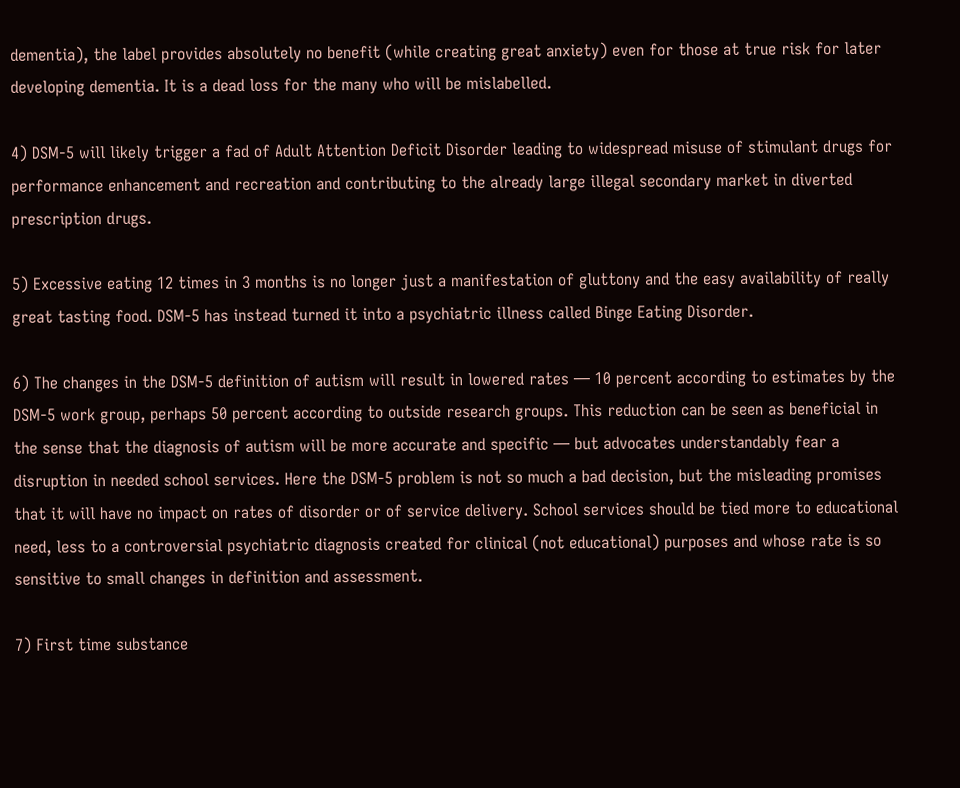dementia), the label provides absolutely no benefit (while creating great anxiety) even for those at true risk for later developing dementia. It is a dead loss for the many who will be mislabelled.

4) DSM-5 will likely trigger a fad of Adult Attention Deficit Disorder leading to widespread misuse of stimulant drugs for performance enhancement and recreation and contributing to the already large illegal secondary market in diverted prescription drugs.

5) Excessive eating 12 times in 3 months is no longer just a manifestation of gluttony and the easy availability of really great tasting food. DSM-5 has instead turned it into a psychiatric illness called Binge Eating Disorder.

6) The changes in the DSM-5 definition of autism will result in lowered rates — 10 percent according to estimates by the DSM-5 work group, perhaps 50 percent according to outside research groups. This reduction can be seen as beneficial in the sense that the diagnosis of autism will be more accurate and specific — but advocates understandably fear a disruption in needed school services. Here the DSM-5 problem is not so much a bad decision, but the misleading promises that it will have no impact on rates of disorder or of service delivery. School services should be tied more to educational need, less to a controversial psychiatric diagnosis created for clinical (not educational) purposes and whose rate is so sensitive to small changes in definition and assessment.

7) First time substance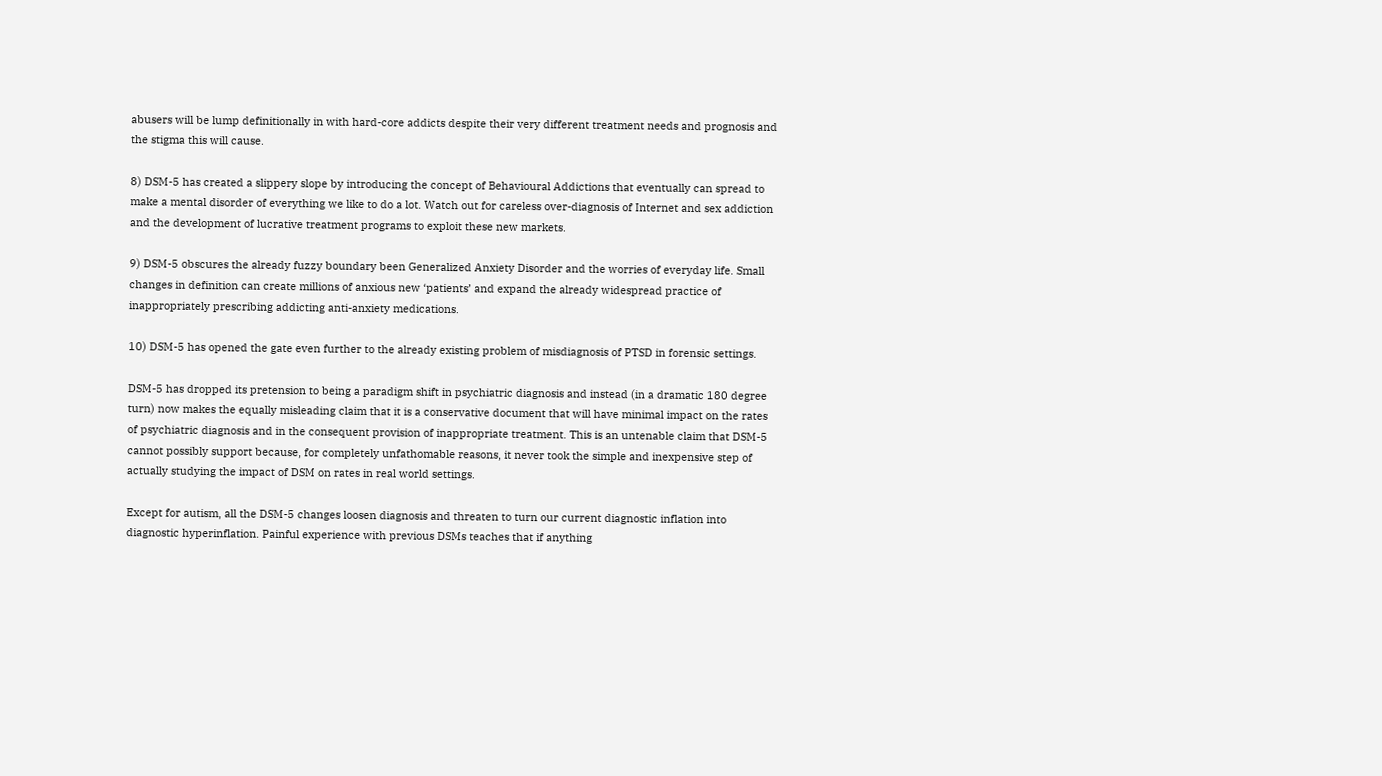abusers will be lump definitionally in with hard-core addicts despite their very different treatment needs and prognosis and the stigma this will cause.

8) DSM-5 has created a slippery slope by introducing the concept of Behavioural Addictions that eventually can spread to make a mental disorder of everything we like to do a lot. Watch out for careless over-diagnosis of Internet and sex addiction and the development of lucrative treatment programs to exploit these new markets.

9) DSM-5 obscures the already fuzzy boundary been Generalized Anxiety Disorder and the worries of everyday life. Small changes in definition can create millions of anxious new ‘patients’ and expand the already widespread practice of inappropriately prescribing addicting anti-anxiety medications.

10) DSM-5 has opened the gate even further to the already existing problem of misdiagnosis of PTSD in forensic settings.

DSM-5 has dropped its pretension to being a paradigm shift in psychiatric diagnosis and instead (in a dramatic 180 degree turn) now makes the equally misleading claim that it is a conservative document that will have minimal impact on the rates of psychiatric diagnosis and in the consequent provision of inappropriate treatment. This is an untenable claim that DSM-5 cannot possibly support because, for completely unfathomable reasons, it never took the simple and inexpensive step of actually studying the impact of DSM on rates in real world settings.

Except for autism, all the DSM-5 changes loosen diagnosis and threaten to turn our current diagnostic inflation into diagnostic hyperinflation. Painful experience with previous DSMs teaches that if anything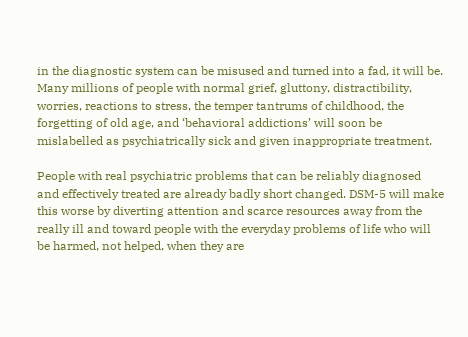in the diagnostic system can be misused and turned into a fad, it will be. Many millions of people with normal grief, gluttony, distractibility, worries, reactions to stress, the temper tantrums of childhood, the forgetting of old age, and ‘behavioral addictions’ will soon be mislabelled as psychiatrically sick and given inappropriate treatment.

People with real psychiatric problems that can be reliably diagnosed and effectively treated are already badly short changed. DSM-5 will make this worse by diverting attention and scarce resources away from the really ill and toward people with the everyday problems of life who will be harmed, not helped, when they are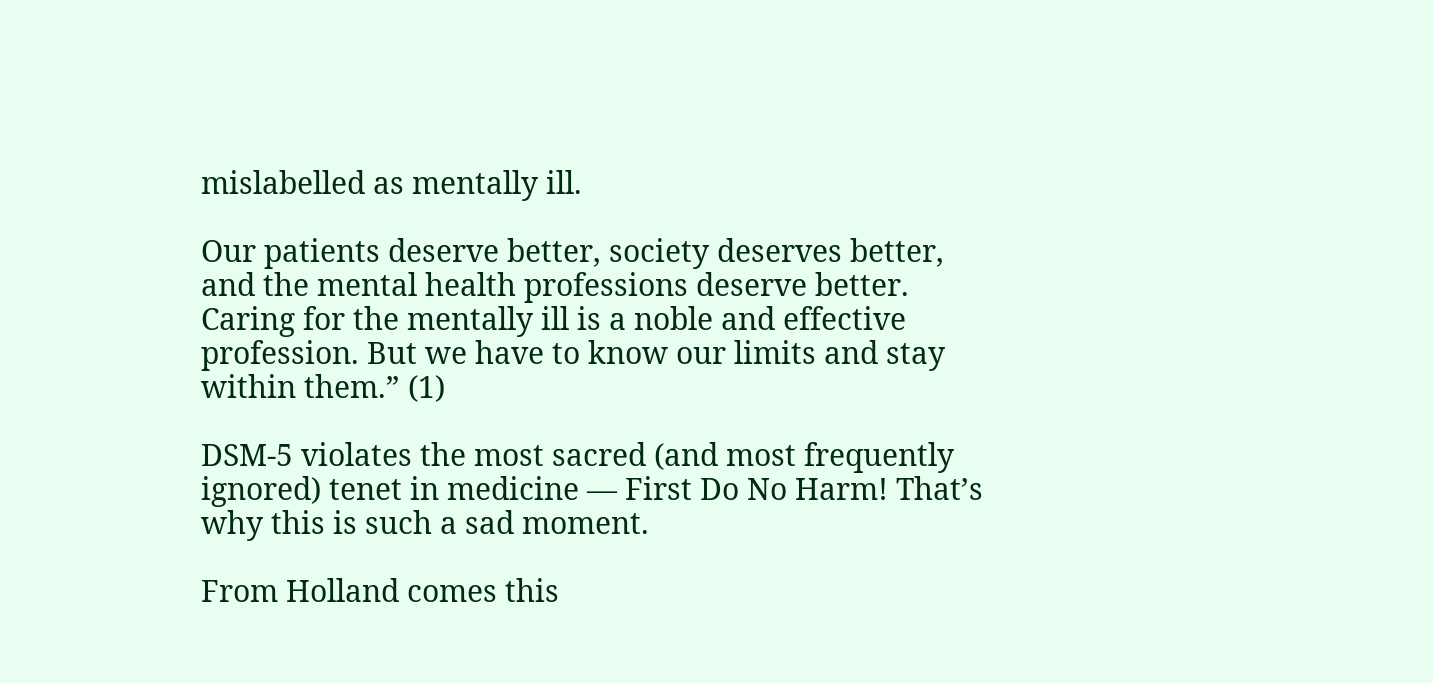mislabelled as mentally ill.

Our patients deserve better, society deserves better, and the mental health professions deserve better. Caring for the mentally ill is a noble and effective profession. But we have to know our limits and stay within them.” (1)

DSM-5 violates the most sacred (and most frequently ignored) tenet in medicine — First Do No Harm! That’s why this is such a sad moment.

From Holland comes this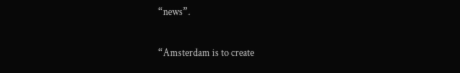“news”.

“Amsterdam is to create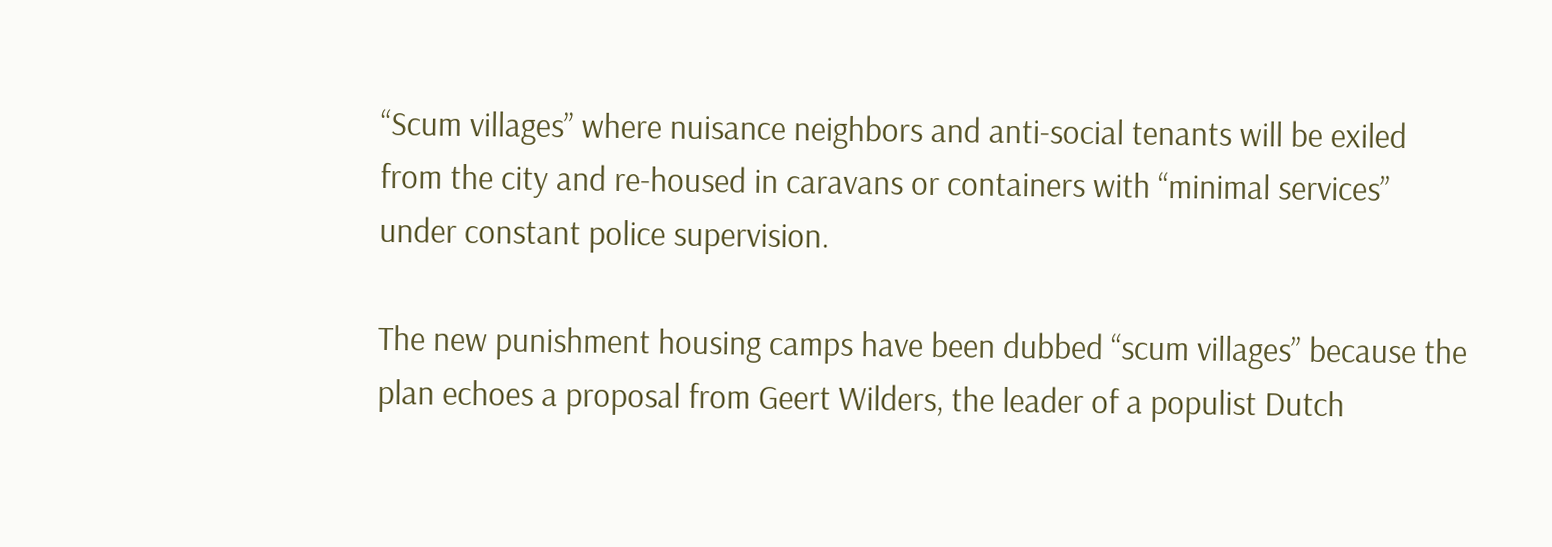“Scum villages” where nuisance neighbors and anti-social tenants will be exiled from the city and re-housed in caravans or containers with “minimal services” under constant police supervision.

The new punishment housing camps have been dubbed “scum villages” because the plan echoes a proposal from Geert Wilders, the leader of a populist Dutch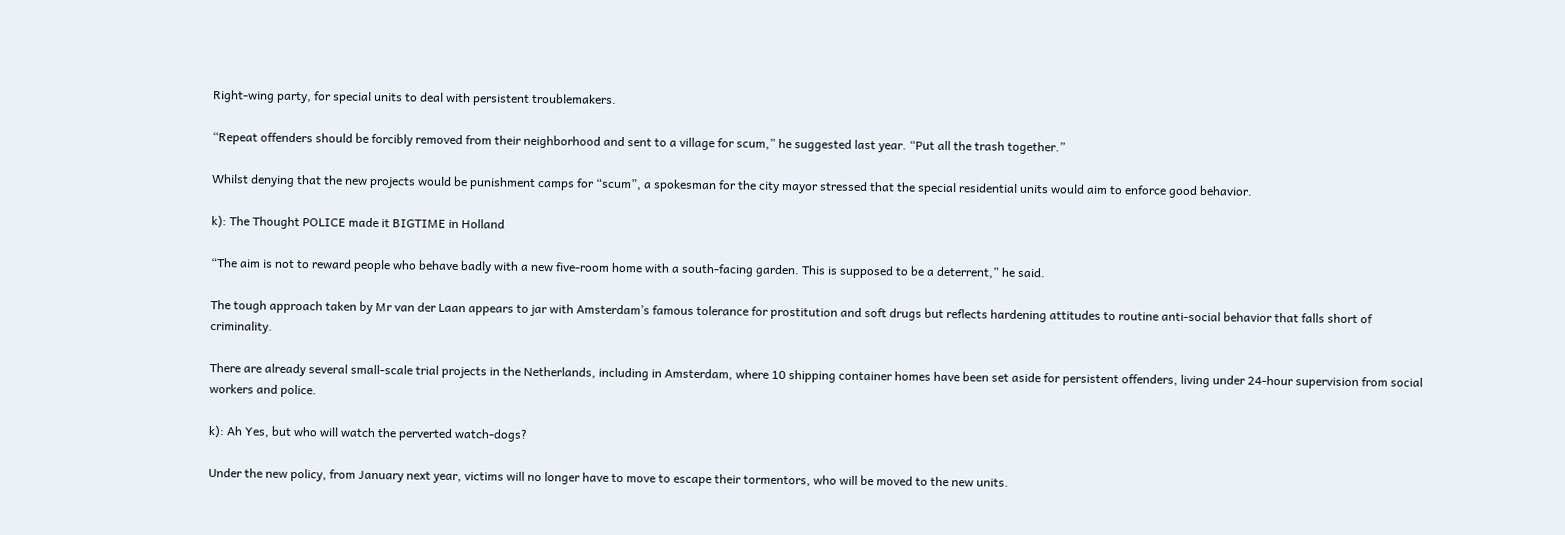Right-wing party, for special units to deal with persistent troublemakers.

“Repeat offenders should be forcibly removed from their neighborhood and sent to a village for scum,” he suggested last year. “Put all the trash together.”

Whilst denying that the new projects would be punishment camps for “scum”, a spokesman for the city mayor stressed that the special residential units would aim to enforce good behavior.

k): The Thought POLICE made it BIGTIME in Holland

“The aim is not to reward people who behave badly with a new five-room home with a south-facing garden. This is supposed to be a deterrent,” he said.

The tough approach taken by Mr van der Laan appears to jar with Amsterdam’s famous tolerance for prostitution and soft drugs but reflects hardening attitudes to routine anti-social behavior that falls short of criminality.

There are already several small-scale trial projects in the Netherlands, including in Amsterdam, where 10 shipping container homes have been set aside for persistent offenders, living under 24-hour supervision from social workers and police.

k): Ah Yes, but who will watch the perverted watch-dogs?

Under the new policy, from January next year, victims will no longer have to move to escape their tormentors, who will be moved to the new units.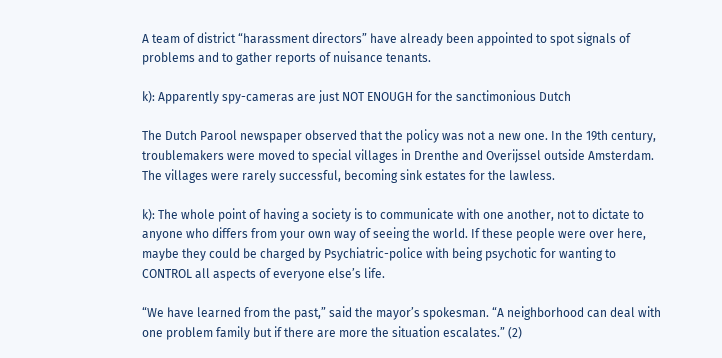A team of district “harassment directors” have already been appointed to spot signals of problems and to gather reports of nuisance tenants.

k): Apparently spy-cameras are just NOT ENOUGH for the sanctimonious Dutch

The Dutch Parool newspaper observed that the policy was not a new one. In the 19th century, troublemakers were moved to special villages in Drenthe and Overijssel outside Amsterdam. The villages were rarely successful, becoming sink estates for the lawless.

k): The whole point of having a society is to communicate with one another, not to dictate to anyone who differs from your own way of seeing the world. If these people were over here, maybe they could be charged by Psychiatric-police with being psychotic for wanting to CONTROL all aspects of everyone else’s life.

“We have learned from the past,” said the mayor’s spokesman. “A neighborhood can deal with one problem family but if there are more the situation escalates.” (2)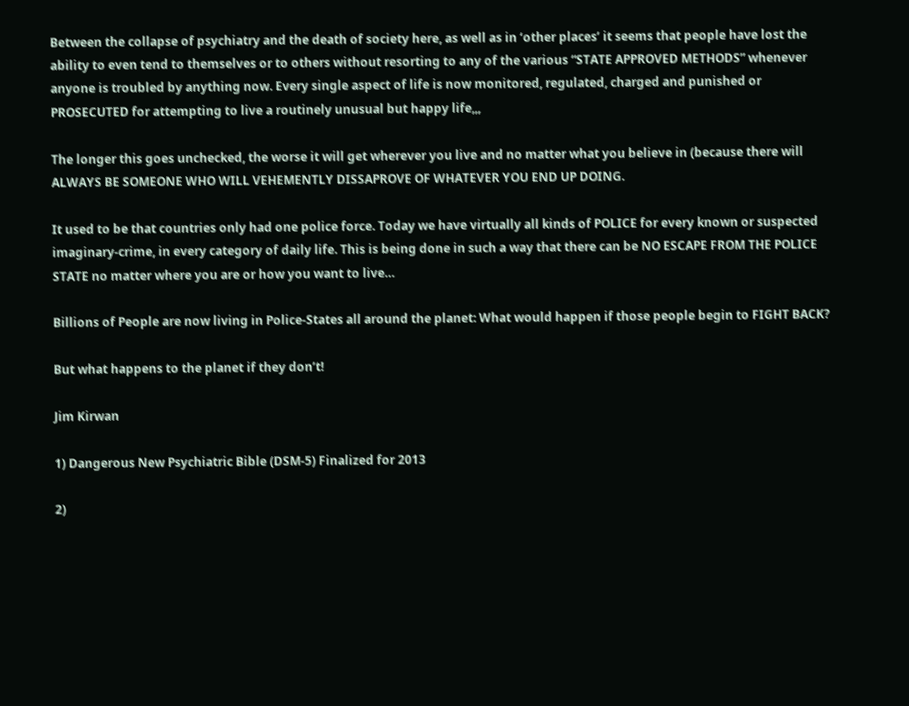Between the collapse of psychiatry and the death of society here, as well as in ‘other places’ it seems that people have lost the ability to even tend to themselves or to others without resorting to any of the various “STATE APPROVED METHODS” whenever anyone is troubled by anything now. Every single aspect of life is now monitored, regulated, charged and punished or PROSECUTED for attempting to live a routinely unusual but happy life,,,

The longer this goes unchecked, the worse it will get wherever you live and no matter what you believe in (because there will ALWAYS BE SOMEONE WHO WILL VEHEMENTLY DISSAPROVE OF WHATEVER YOU END UP DOING.

It used to be that countries only had one police force. Today we have virtually all kinds of POLICE for every known or suspected imaginary-crime, in every category of daily life. This is being done in such a way that there can be NO ESCAPE FROM THE POLICE STATE no matter where you are or how you want to live…

Billions of People are now living in Police-States all around the planet: What would happen if those people begin to FIGHT BACK?

But what happens to the planet if they don’t!

Jim Kirwan

1) Dangerous New Psychiatric Bible (DSM-5) Finalized for 2013

2)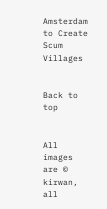Amsterdam to Create Scum Villages


Back to top


All images are © kirwan, all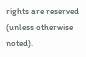rights are reserved (unless otherwise noted).